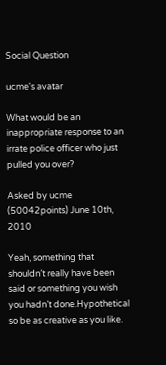Social Question

ucme's avatar

What would be an inappropriate response to an irrate police officer who just pulled you over?

Asked by ucme (50042points) June 10th, 2010

Yeah, something that shouldn’t really have been said or something you wish you hadn’t done.Hypothetical so be as creative as you like.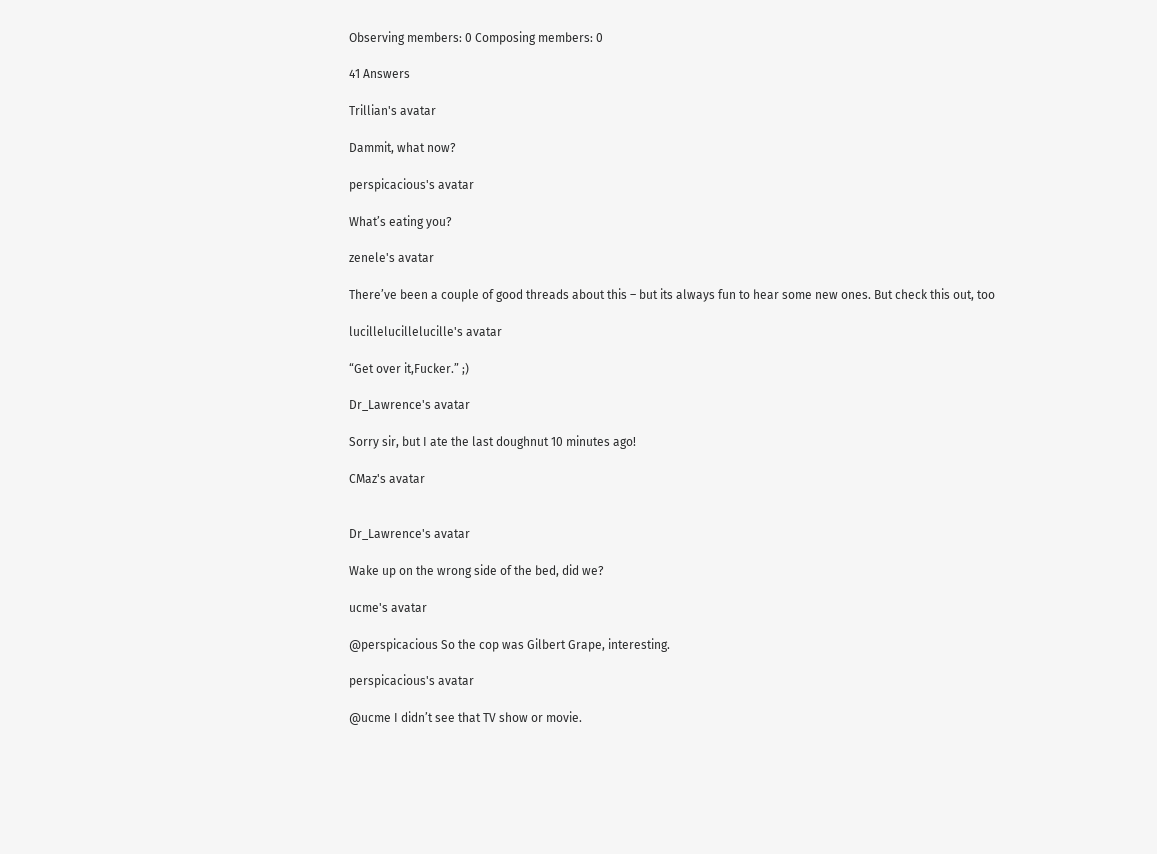Observing members: 0 Composing members: 0

41 Answers

Trillian's avatar

Dammit, what now?

perspicacious's avatar

What’s eating you?

zenele's avatar

There’ve been a couple of good threads about this – but its always fun to hear some new ones. But check this out, too

lucillelucillelucille's avatar

“Get over it,Fucker.” ;)

Dr_Lawrence's avatar

Sorry sir, but I ate the last doughnut 10 minutes ago!

CMaz's avatar


Dr_Lawrence's avatar

Wake up on the wrong side of the bed, did we?

ucme's avatar

@perspicacious So the cop was Gilbert Grape, interesting.

perspicacious's avatar

@ucme I didn’t see that TV show or movie.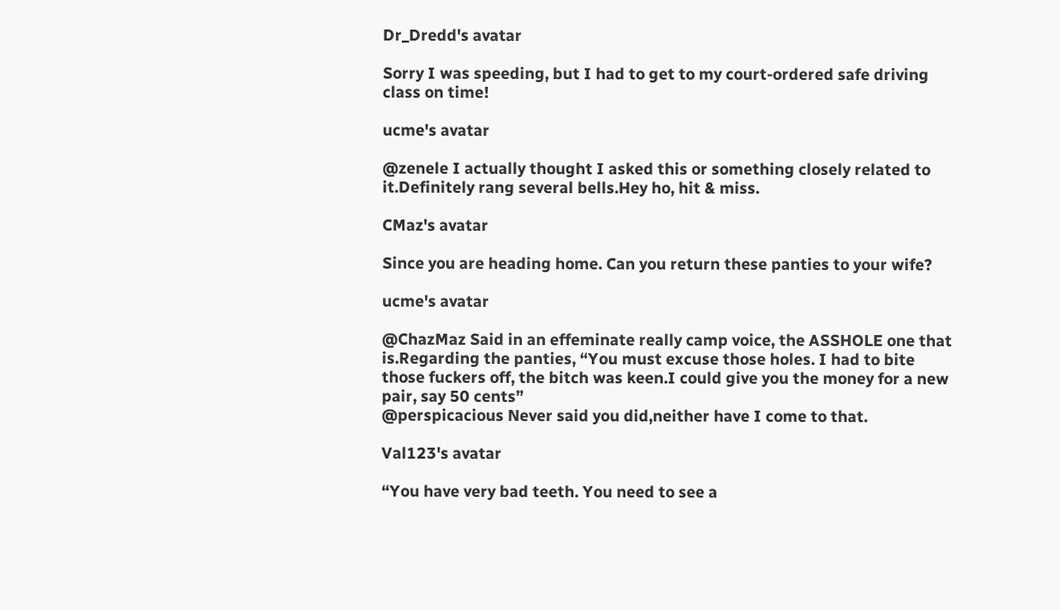Dr_Dredd's avatar

Sorry I was speeding, but I had to get to my court-ordered safe driving class on time!

ucme's avatar

@zenele I actually thought I asked this or something closely related to it.Definitely rang several bells.Hey ho, hit & miss.

CMaz's avatar

Since you are heading home. Can you return these panties to your wife?

ucme's avatar

@ChazMaz Said in an effeminate really camp voice, the ASSHOLE one that is.Regarding the panties, “You must excuse those holes. I had to bite those fuckers off, the bitch was keen.I could give you the money for a new pair, say 50 cents”
@perspicacious Never said you did,neither have I come to that.

Val123's avatar

“You have very bad teeth. You need to see a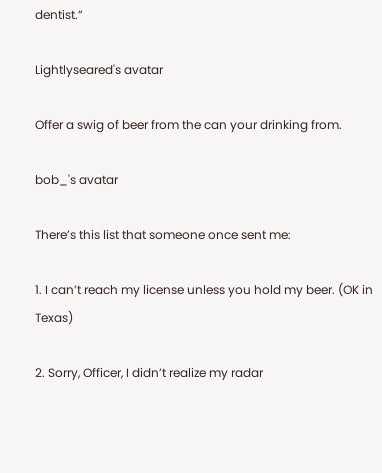dentist.”

Lightlyseared's avatar

Offer a swig of beer from the can your drinking from.

bob_'s avatar

There’s this list that someone once sent me:

1. I can’t reach my license unless you hold my beer. (OK in Texas)

2. Sorry, Officer, I didn’t realize my radar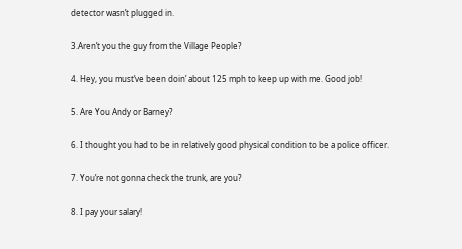detector wasn’t plugged in.

3.Aren’t you the guy from the Village People?

4. Hey, you must’ve been doin’ about 125 mph to keep up with me. Good job!

5. Are You Andy or Barney?

6. I thought you had to be in relatively good physical condition to be a police officer.

7. You’re not gonna check the trunk, are you?

8. I pay your salary!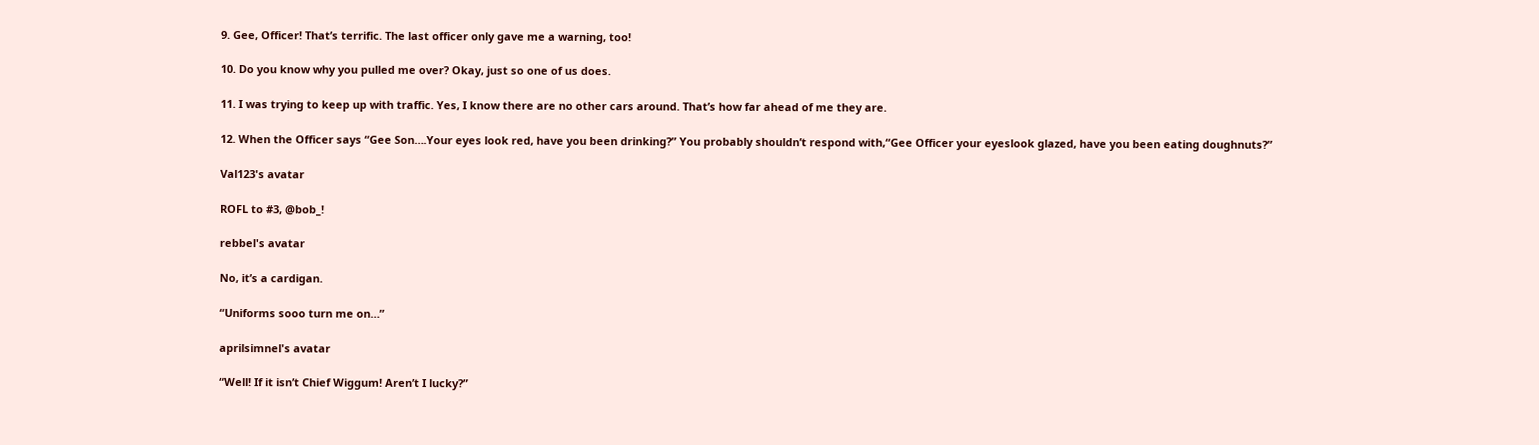9. Gee, Officer! That’s terrific. The last officer only gave me a warning, too!

10. Do you know why you pulled me over? Okay, just so one of us does.

11. I was trying to keep up with traffic. Yes, I know there are no other cars around. That’s how far ahead of me they are.

12. When the Officer says “Gee Son….Your eyes look red, have you been drinking?” You probably shouldn’t respond with,“Gee Officer your eyeslook glazed, have you been eating doughnuts?”

Val123's avatar

ROFL to #3, @bob_!

rebbel's avatar

No, it’s a cardigan.

“Uniforms sooo turn me on…”

aprilsimnel's avatar

“Well! If it isn’t Chief Wiggum! Aren’t I lucky?”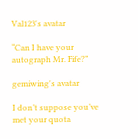Val123's avatar

“Can I have your autograph Mr. Fife?”

gemiwing's avatar

I don’t suppose you’ve met your quota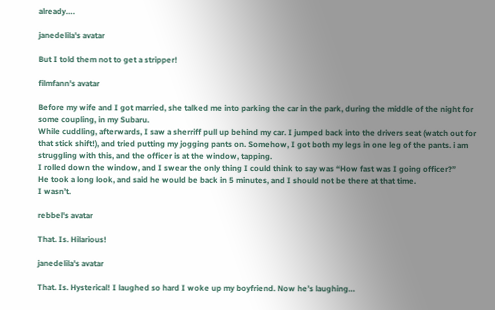already….

janedelila's avatar

But I told them not to get a stripper!

filmfann's avatar

Before my wife and I got married, she talked me into parking the car in the park, during the middle of the night for some coupling, in my Subaru.
While cuddling, afterwards, I saw a sherriff pull up behind my car. I jumped back into the drivers seat (watch out for that stick shift!), and tried putting my jogging pants on. Somehow, I got both my legs in one leg of the pants. i am struggling with this, and the officer is at the window, tapping.
I rolled down the window, and I swear the only thing I could think to say was “How fast was I going officer?”
He took a long look, and said he would be back in 5 minutes, and I should not be there at that time.
I wasn’t.

rebbel's avatar

That. Is. Hilarious!

janedelila's avatar

That. Is. Hysterical! I laughed so hard I woke up my boyfriend. Now he’s laughing…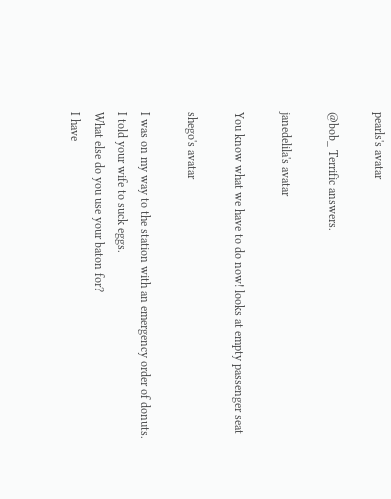pearls's avatar

@bob_ Terrific answers.

janedelila's avatar

You know what we have to do now! looks at empty passenger seat

shego's avatar

I was on my way to the station with an emergency order of donuts.
I told your wife to suck eggs.
What else do you use your baton for?
I have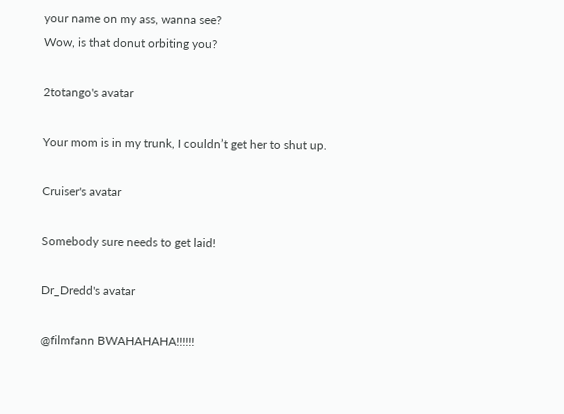your name on my ass, wanna see?
Wow, is that donut orbiting you?

2totango's avatar

Your mom is in my trunk, I couldn’t get her to shut up.

Cruiser's avatar

Somebody sure needs to get laid!

Dr_Dredd's avatar

@filmfann BWAHAHAHA!!!!!!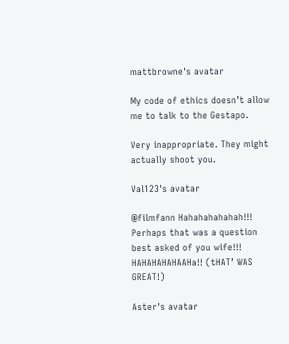mattbrowne's avatar

My code of ethics doesn’t allow me to talk to the Gestapo.

Very inappropriate. They might actually shoot you.

Val123's avatar

@filmfann Hahahahahahah!!! Perhaps that was a question best asked of you wife!!! HAHAHAHAHAAHa!! (tHAT’ WAS GREAT!)

Aster's avatar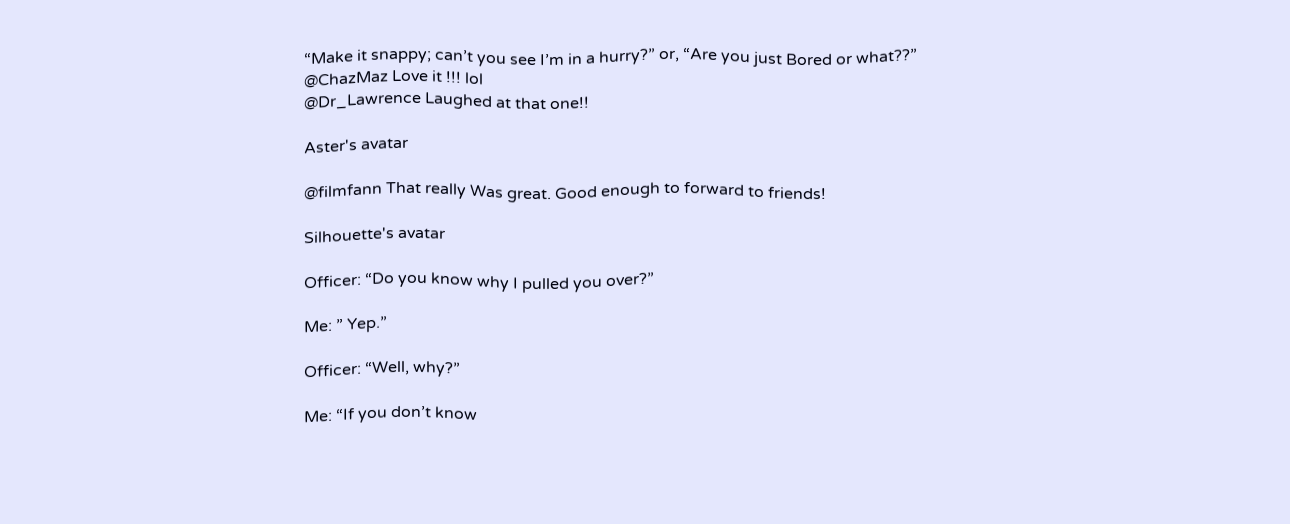“Make it snappy; can’t you see I’m in a hurry?” or, “Are you just Bored or what??”
@ChazMaz Love it !!! lol
@Dr_Lawrence Laughed at that one!!

Aster's avatar

@filmfann That really Was great. Good enough to forward to friends!

Silhouette's avatar

Officer: “Do you know why I pulled you over?”

Me: ” Yep.”

Officer: “Well, why?”

Me: “If you don’t know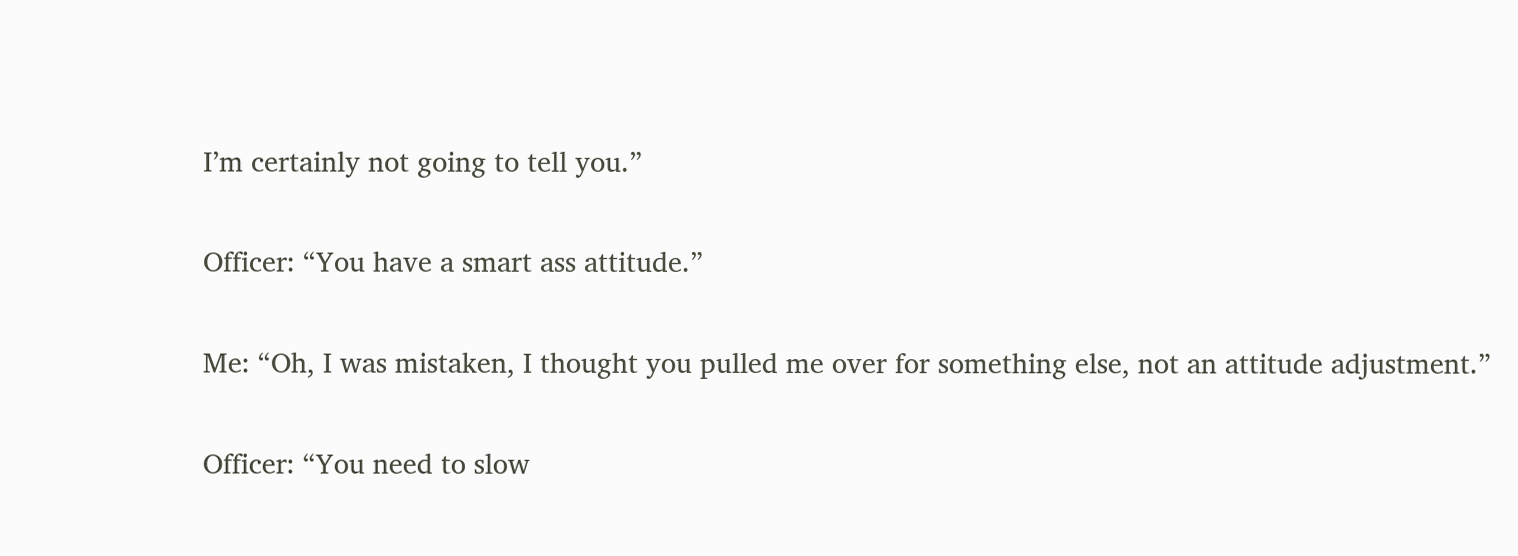I’m certainly not going to tell you.”

Officer: “You have a smart ass attitude.”

Me: “Oh, I was mistaken, I thought you pulled me over for something else, not an attitude adjustment.”

Officer: “You need to slow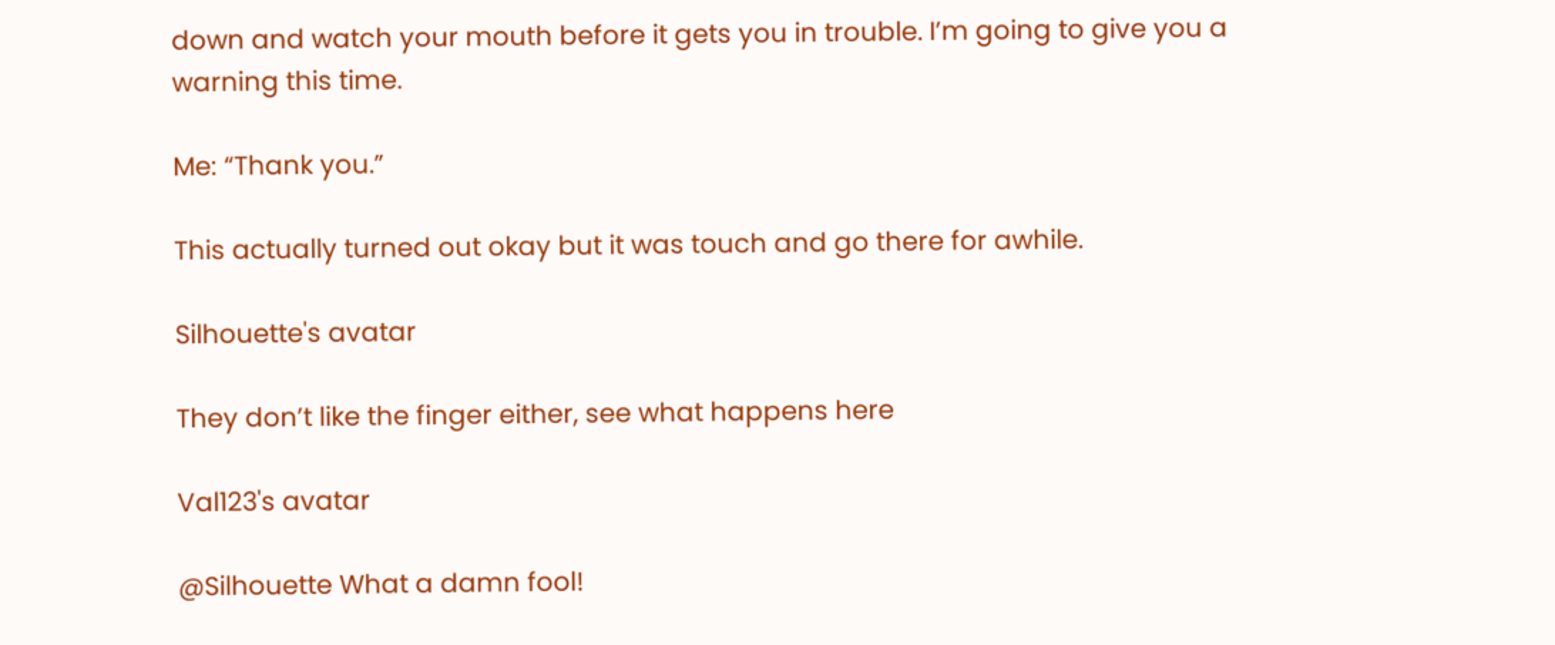down and watch your mouth before it gets you in trouble. I’m going to give you a warning this time.

Me: “Thank you.”

This actually turned out okay but it was touch and go there for awhile.

Silhouette's avatar

They don’t like the finger either, see what happens here

Val123's avatar

@Silhouette What a damn fool!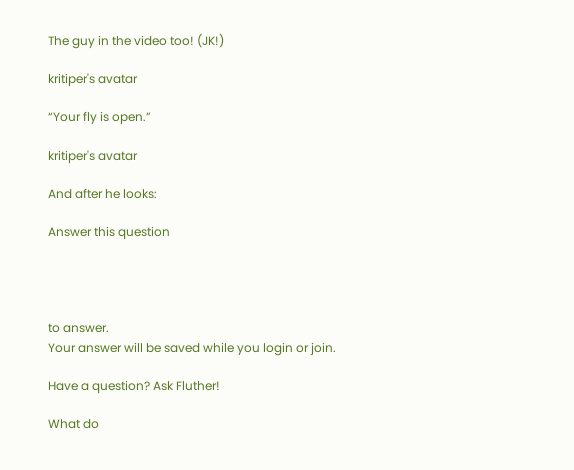The guy in the video too! (JK!)

kritiper's avatar

“Your fly is open.”

kritiper's avatar

And after he looks:

Answer this question




to answer.
Your answer will be saved while you login or join.

Have a question? Ask Fluther!

What do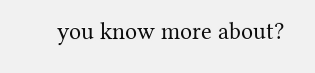you know more about?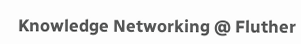Knowledge Networking @ Fluther